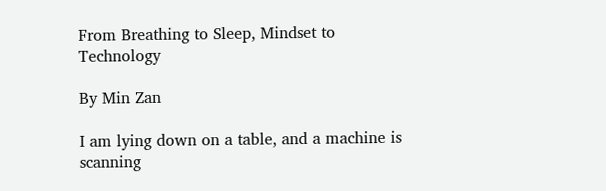From Breathing to Sleep, Mindset to Technology

By Min Zan

I am lying down on a table, and a machine is scanning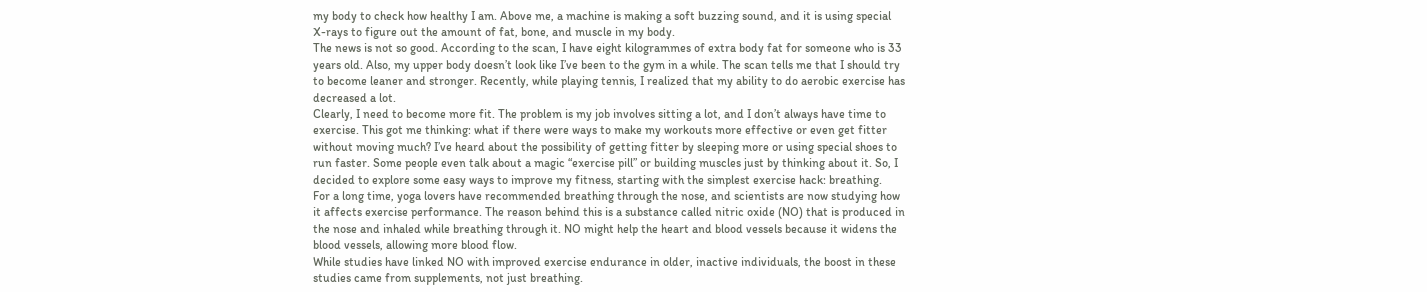my body to check how healthy I am. Above me, a machine is making a soft buzzing sound, and it is using special X-rays to figure out the amount of fat, bone, and muscle in my body.
The news is not so good. According to the scan, I have eight kilogrammes of extra body fat for someone who is 33 years old. Also, my upper body doesn’t look like I’ve been to the gym in a while. The scan tells me that I should try to become leaner and stronger. Recently, while playing tennis, I realized that my ability to do aerobic exercise has decreased a lot.
Clearly, I need to become more fit. The problem is my job involves sitting a lot, and I don’t always have time to exercise. This got me thinking: what if there were ways to make my workouts more effective or even get fitter without moving much? I’ve heard about the possibility of getting fitter by sleeping more or using special shoes to run faster. Some people even talk about a magic “exercise pill” or building muscles just by thinking about it. So, I decided to explore some easy ways to improve my fitness, starting with the simplest exercise hack: breathing.
For a long time, yoga lovers have recommended breathing through the nose, and scientists are now studying how it affects exercise performance. The reason behind this is a substance called nitric oxide (NO) that is produced in the nose and inhaled while breathing through it. NO might help the heart and blood vessels because it widens the blood vessels, allowing more blood flow.
While studies have linked NO with improved exercise endurance in older, inactive individuals, the boost in these studies came from supplements, not just breathing.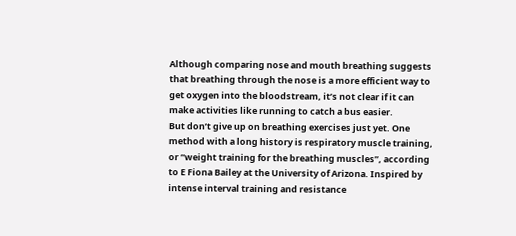Although comparing nose and mouth breathing suggests that breathing through the nose is a more efficient way to get oxygen into the bloodstream, it’s not clear if it can make activities like running to catch a bus easier.
But don’t give up on breathing exercises just yet. One method with a long history is respiratory muscle training, or “weight training for the breathing muscles”, according to E Fiona Bailey at the University of Arizona. Inspired by intense interval training and resistance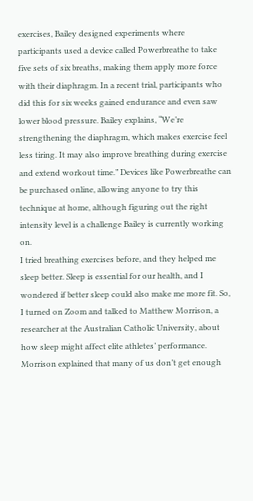exercises, Bailey designed experiments where participants used a device called Powerbreathe to take five sets of six breaths, making them apply more force with their diaphragm. In a recent trial, participants who did this for six weeks gained endurance and even saw lower blood pressure. Bailey explains, “We’re strengthening the diaphragm, which makes exercise feel less tiring. It may also improve breathing during exercise and extend workout time.” Devices like Powerbreathe can be purchased online, allowing anyone to try this technique at home, although figuring out the right intensity level is a challenge Bailey is currently working on.
I tried breathing exercises before, and they helped me sleep better. Sleep is essential for our health, and I wondered if better sleep could also make me more fit. So, I turned on Zoom and talked to Matthew Morrison, a researcher at the Australian Catholic University, about how sleep might affect elite athletes’ performance.
Morrison explained that many of us don’t get enough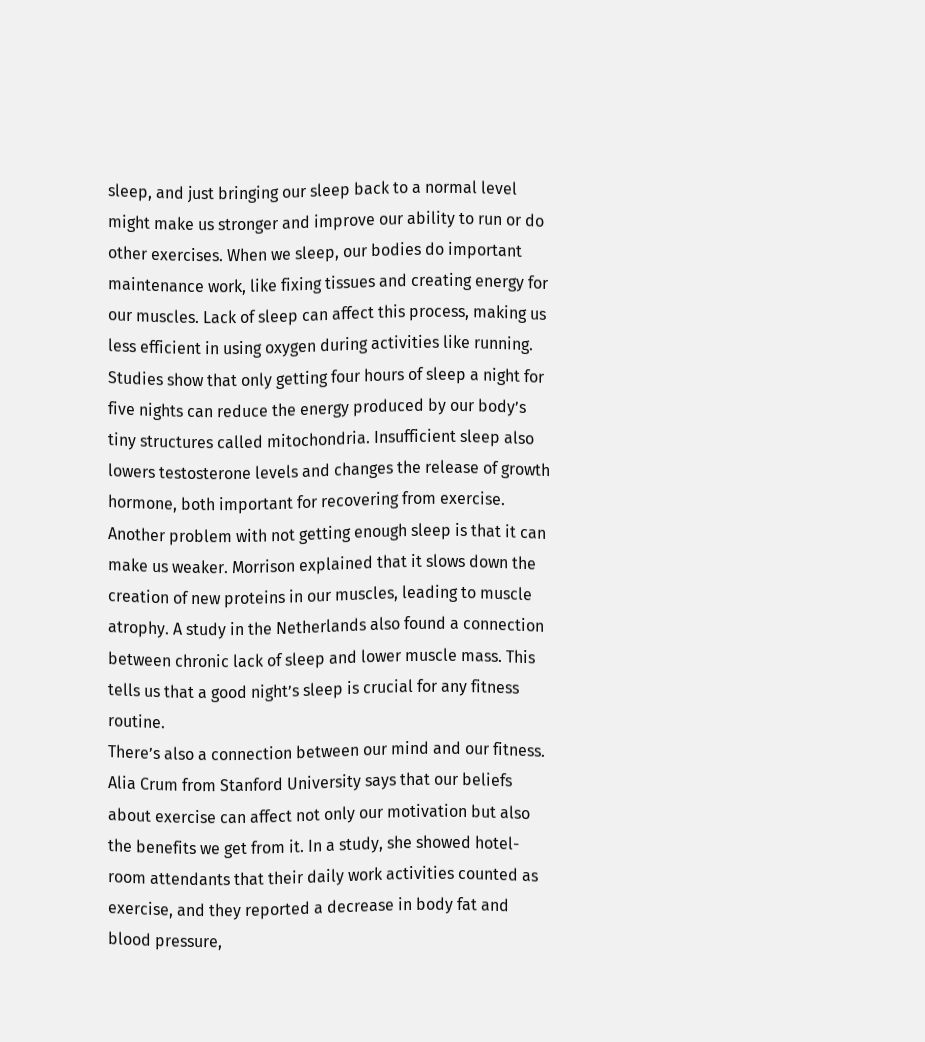sleep, and just bringing our sleep back to a normal level might make us stronger and improve our ability to run or do other exercises. When we sleep, our bodies do important maintenance work, like fixing tissues and creating energy for our muscles. Lack of sleep can affect this process, making us less efficient in using oxygen during activities like running.
Studies show that only getting four hours of sleep a night for five nights can reduce the energy produced by our body’s tiny structures called mitochondria. Insufficient sleep also lowers testosterone levels and changes the release of growth hormone, both important for recovering from exercise.
Another problem with not getting enough sleep is that it can make us weaker. Morrison explained that it slows down the creation of new proteins in our muscles, leading to muscle atrophy. A study in the Netherlands also found a connection between chronic lack of sleep and lower muscle mass. This tells us that a good night’s sleep is crucial for any fitness routine.
There’s also a connection between our mind and our fitness. Alia Crum from Stanford University says that our beliefs about exercise can affect not only our motivation but also the benefits we get from it. In a study, she showed hotel-room attendants that their daily work activities counted as exercise, and they reported a decrease in body fat and blood pressure,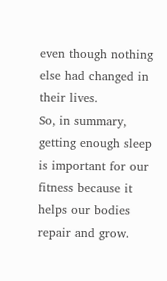even though nothing else had changed in their lives.
So, in summary, getting enough sleep is important for our fitness because it helps our bodies repair and grow.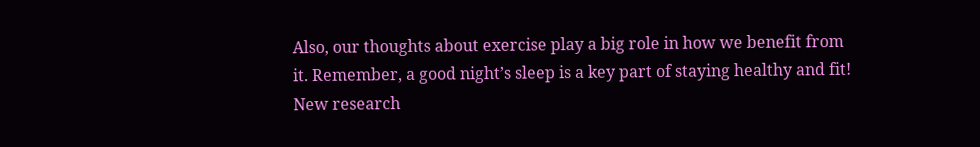Also, our thoughts about exercise play a big role in how we benefit from it. Remember, a good night’s sleep is a key part of staying healthy and fit!
New research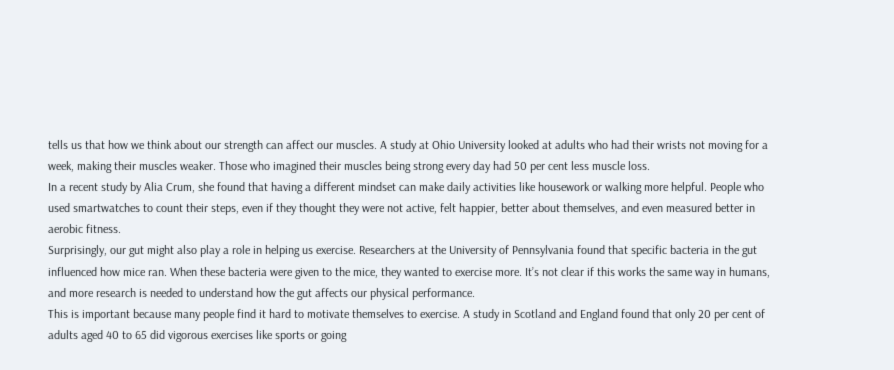tells us that how we think about our strength can affect our muscles. A study at Ohio University looked at adults who had their wrists not moving for a week, making their muscles weaker. Those who imagined their muscles being strong every day had 50 per cent less muscle loss.
In a recent study by Alia Crum, she found that having a different mindset can make daily activities like housework or walking more helpful. People who used smartwatches to count their steps, even if they thought they were not active, felt happier, better about themselves, and even measured better in aerobic fitness.
Surprisingly, our gut might also play a role in helping us exercise. Researchers at the University of Pennsylvania found that specific bacteria in the gut influenced how mice ran. When these bacteria were given to the mice, they wanted to exercise more. It’s not clear if this works the same way in humans, and more research is needed to understand how the gut affects our physical performance.
This is important because many people find it hard to motivate themselves to exercise. A study in Scotland and England found that only 20 per cent of adults aged 40 to 65 did vigorous exercises like sports or going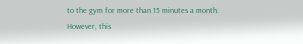to the gym for more than 15 minutes a month.
However, this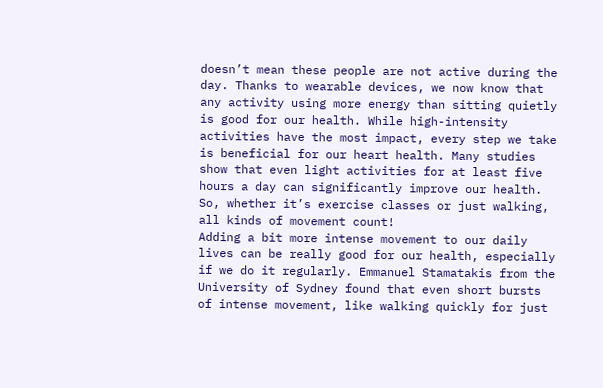doesn’t mean these people are not active during the day. Thanks to wearable devices, we now know that any activity using more energy than sitting quietly is good for our health. While high-intensity activities have the most impact, every step we take is beneficial for our heart health. Many studies show that even light activities for at least five hours a day can significantly improve our health. So, whether it’s exercise classes or just walking, all kinds of movement count!
Adding a bit more intense movement to our daily lives can be really good for our health, especially if we do it regularly. Emmanuel Stamatakis from the University of Sydney found that even short bursts of intense movement, like walking quickly for just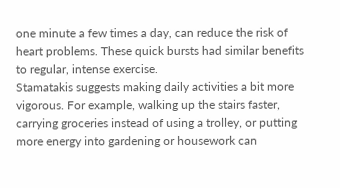one minute a few times a day, can reduce the risk of heart problems. These quick bursts had similar benefits to regular, intense exercise.
Stamatakis suggests making daily activities a bit more vigorous. For example, walking up the stairs faster, carrying groceries instead of using a trolley, or putting more energy into gardening or housework can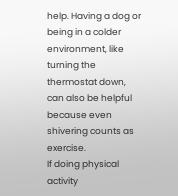help. Having a dog or being in a colder environment, like turning the thermostat down, can also be helpful because even shivering counts as exercise.
If doing physical activity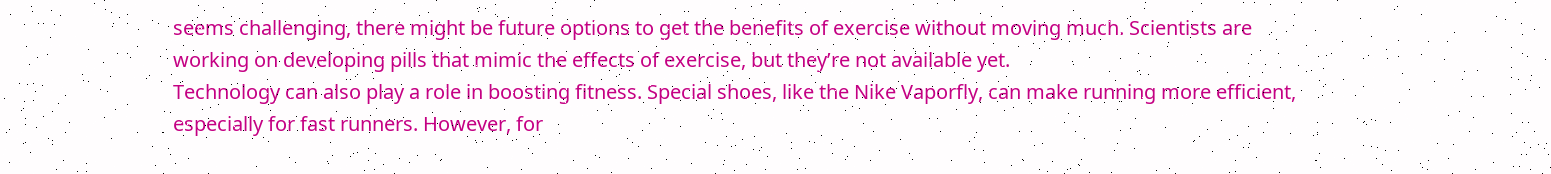seems challenging, there might be future options to get the benefits of exercise without moving much. Scientists are working on developing pills that mimic the effects of exercise, but they’re not available yet.
Technology can also play a role in boosting fitness. Special shoes, like the Nike Vaporfly, can make running more efficient, especially for fast runners. However, for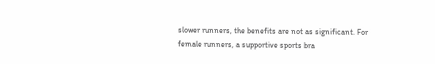slower runners, the benefits are not as significant. For female runners, a supportive sports bra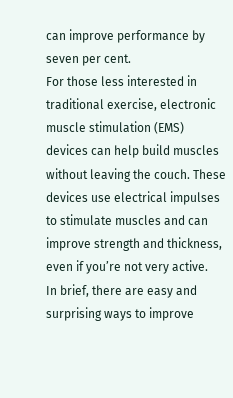can improve performance by seven per cent.
For those less interested in traditional exercise, electronic muscle stimulation (EMS) devices can help build muscles without leaving the couch. These devices use electrical impulses to stimulate muscles and can improve strength and thickness, even if you’re not very active.
In brief, there are easy and surprising ways to improve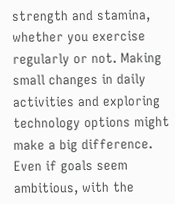strength and stamina, whether you exercise regularly or not. Making small changes in daily activities and exploring technology options might make a big difference. Even if goals seem ambitious, with the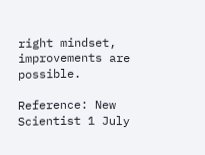right mindset, improvements are possible.

Reference: New Scientist 1 July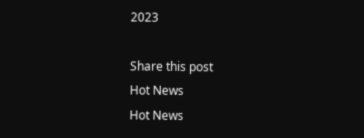2023

Share this post
Hot News
Hot News